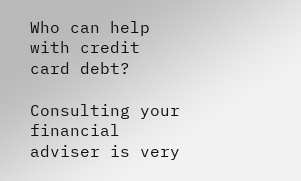Who can help with credit card debt?

Consulting your financial adviser is very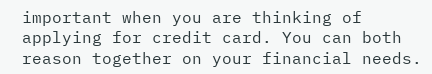important when you are thinking of applying for credit card. You can both reason together on your financial needs.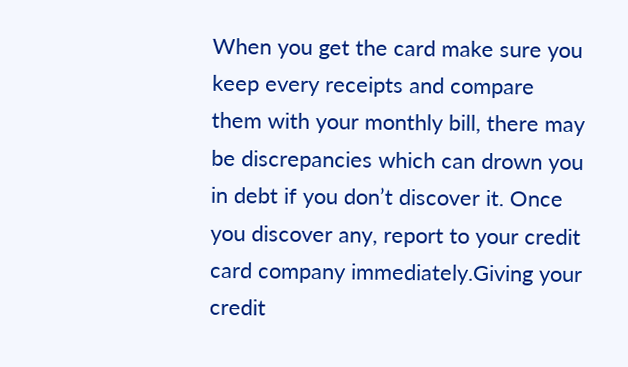When you get the card make sure you keep every receipts and compare them with your monthly bill, there may be discrepancies which can drown you in debt if you don’t discover it. Once you discover any, report to your credit card company immediately.Giving your credit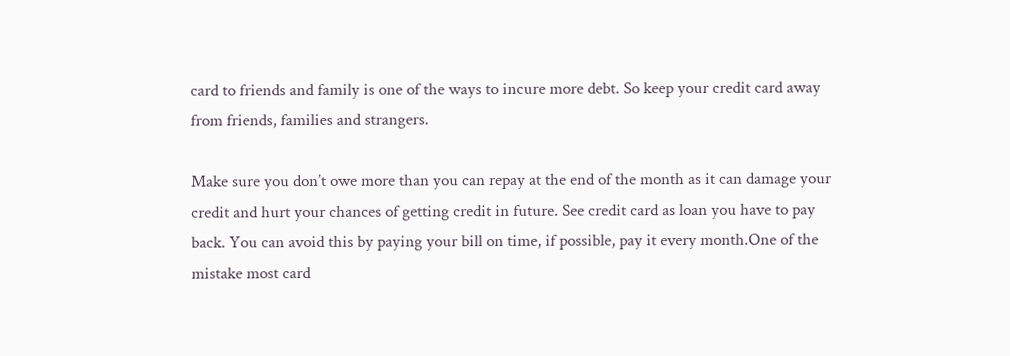card to friends and family is one of the ways to incure more debt. So keep your credit card away from friends, families and strangers.

Make sure you don’t owe more than you can repay at the end of the month as it can damage your credit and hurt your chances of getting credit in future. See credit card as loan you have to pay back. You can avoid this by paying your bill on time, if possible, pay it every month.One of the mistake most card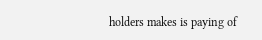holders makes is paying of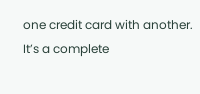one credit card with another. It’s a complete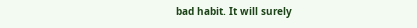bad habit. It will surely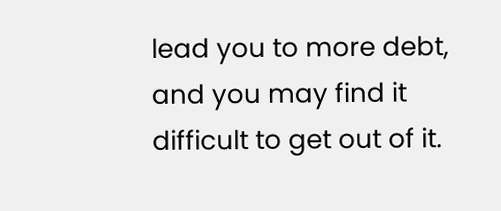lead you to more debt, and you may find it difficult to get out of it.